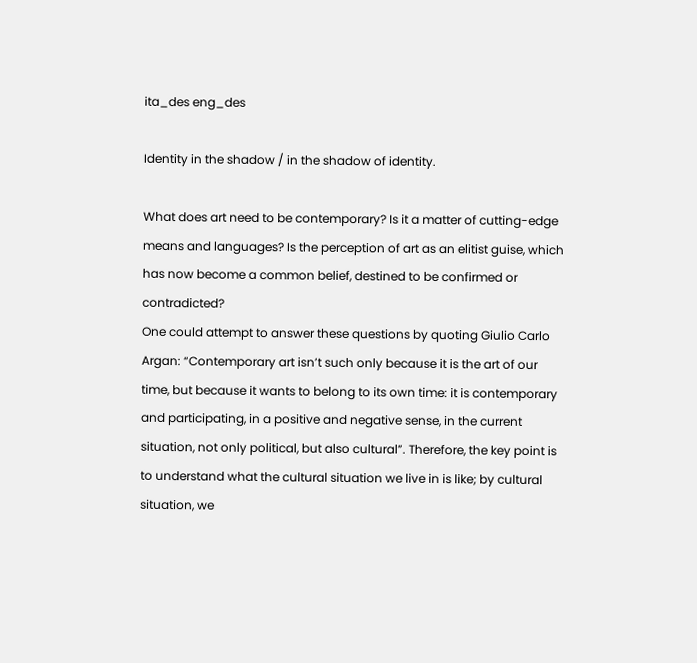ita_des eng_des

Identity in the shadow / in the shadow of identity.

What does art need to be contemporary? Is it a matter of cutting-edge means and languages? Is the perception of art as an elitist guise, which has now become a common belief, destined to be confirmed or contradicted?
One could attempt to answer these questions by quoting Giulio Carlo Argan: “Contemporary art isn’t such only because it is the art of our time, but because it wants to belong to its own time: it is contemporary and participating, in a positive and negative sense, in the current situation, not only political, but also cultural”. Therefore, the key point is to understand what the cultural situation we live in is like; by cultural situation, we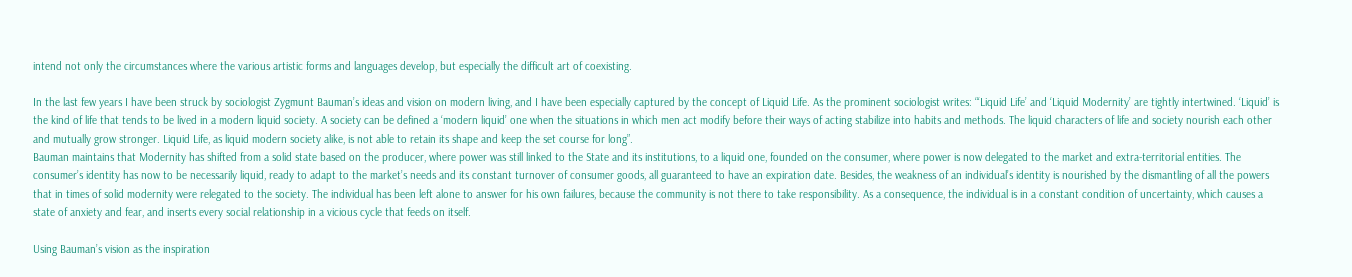intend not only the circumstances where the various artistic forms and languages develop, but especially the difficult art of coexisting.

In the last few years I have been struck by sociologist Zygmunt Bauman’s ideas and vision on modern living, and I have been especially captured by the concept of Liquid Life. As the prominent sociologist writes: “‘Liquid Life’ and ‘Liquid Modernity’ are tightly intertwined. ‘Liquid’ is the kind of life that tends to be lived in a modern liquid society. A society can be defined a ‘modern liquid’ one when the situations in which men act modify before their ways of acting stabilize into habits and methods. The liquid characters of life and society nourish each other and mutually grow stronger. Liquid Life, as liquid modern society alike, is not able to retain its shape and keep the set course for long”.
Bauman maintains that Modernity has shifted from a solid state based on the producer, where power was still linked to the State and its institutions, to a liquid one, founded on the consumer, where power is now delegated to the market and extra-territorial entities. The consumer’s identity has now to be necessarily liquid, ready to adapt to the market’s needs and its constant turnover of consumer goods, all guaranteed to have an expiration date. Besides, the weakness of an individual’s identity is nourished by the dismantling of all the powers that in times of solid modernity were relegated to the society. The individual has been left alone to answer for his own failures, because the community is not there to take responsibility. As a consequence, the individual is in a constant condition of uncertainty, which causes a state of anxiety and fear, and inserts every social relationship in a vicious cycle that feeds on itself.

Using Bauman’s vision as the inspiration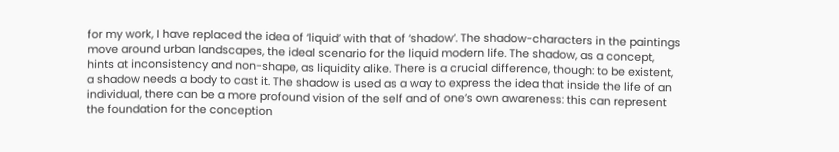for my work, I have replaced the idea of ‘liquid’ with that of ‘shadow’. The shadow-characters in the paintings move around urban landscapes, the ideal scenario for the liquid modern life. The shadow, as a concept, hints at inconsistency and non-shape, as liquidity alike. There is a crucial difference, though: to be existent, a shadow needs a body to cast it. The shadow is used as a way to express the idea that inside the life of an individual, there can be a more profound vision of the self and of one’s own awareness: this can represent the foundation for the conception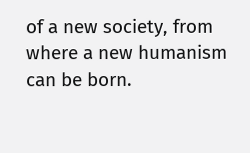of a new society, from where a new humanism can be born.